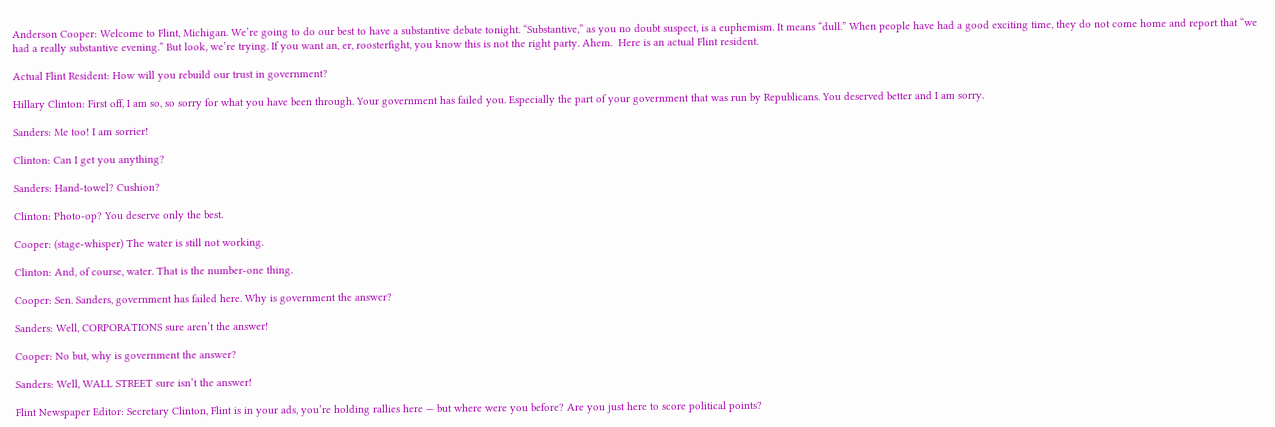Anderson Cooper: Welcome to Flint, Michigan. We’re going to do our best to have a substantive debate tonight. “Substantive,” as you no doubt suspect, is a euphemism. It means “dull.” When people have had a good exciting time, they do not come home and report that “we had a really substantive evening.” But look, we’re trying. If you want an, er, roosterfight, you know this is not the right party. Ahem.  Here is an actual Flint resident.

Actual Flint Resident: How will you rebuild our trust in government?

Hillary Clinton: First off, I am so, so sorry for what you have been through. Your government has failed you. Especially the part of your government that was run by Republicans. You deserved better and I am sorry.

Sanders: Me too! I am sorrier!

Clinton: Can I get you anything?

Sanders: Hand-towel? Cushion?

Clinton: Photo-op? You deserve only the best.

Cooper: (stage-whisper) The water is still not working.

Clinton: And, of course, water. That is the number-one thing.

Cooper: Sen. Sanders, government has failed here. Why is government the answer?

Sanders: Well, CORPORATIONS sure aren’t the answer!

Cooper: No but, why is government the answer?

Sanders: Well, WALL STREET sure isn’t the answer!

Flint Newspaper Editor: Secretary Clinton, Flint is in your ads, you’re holding rallies here — but where were you before? Are you just here to score political points?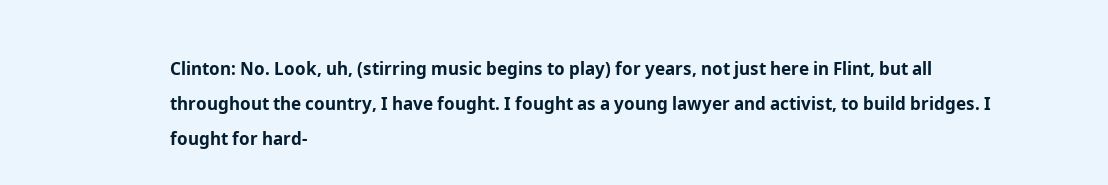Clinton: No. Look, uh, (stirring music begins to play) for years, not just here in Flint, but all throughout the country, I have fought. I fought as a young lawyer and activist, to build bridges. I fought for hard-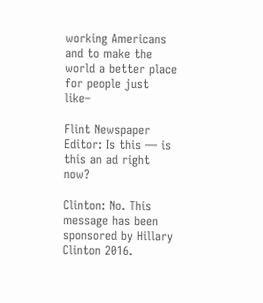working Americans and to make the world a better place for people just like–

Flint Newspaper Editor: Is this — is this an ad right now?

Clinton: No. This message has been sponsored by Hillary Clinton 2016.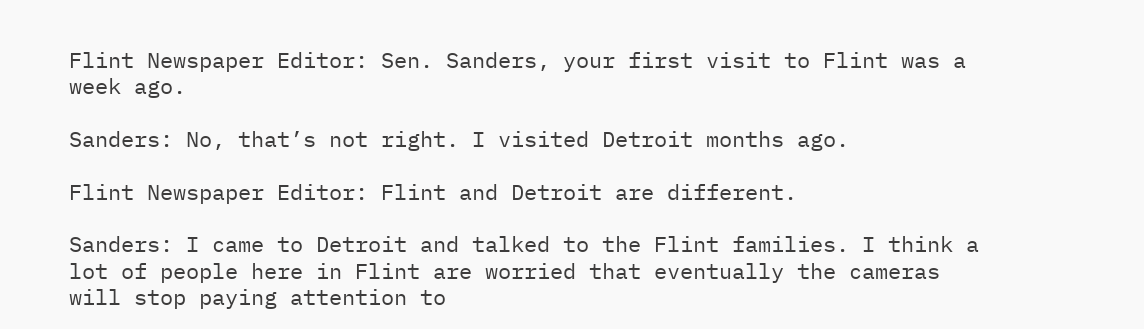Flint Newspaper Editor: Sen. Sanders, your first visit to Flint was a week ago.

Sanders: No, that’s not right. I visited Detroit months ago.

Flint Newspaper Editor: Flint and Detroit are different.

Sanders: I came to Detroit and talked to the Flint families. I think a lot of people here in Flint are worried that eventually the cameras will stop paying attention to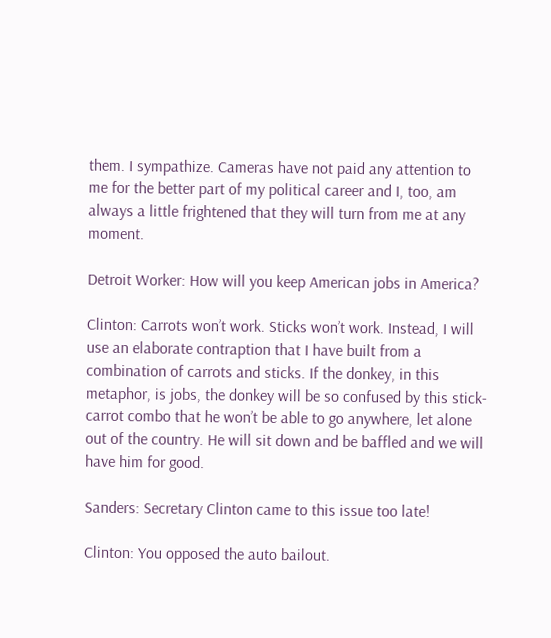them. I sympathize. Cameras have not paid any attention to me for the better part of my political career and I, too, am always a little frightened that they will turn from me at any moment.

Detroit Worker: How will you keep American jobs in America?

Clinton: Carrots won’t work. Sticks won’t work. Instead, I will use an elaborate contraption that I have built from a combination of carrots and sticks. If the donkey, in this metaphor, is jobs, the donkey will be so confused by this stick-carrot combo that he won’t be able to go anywhere, let alone out of the country. He will sit down and be baffled and we will have him for good.

Sanders: Secretary Clinton came to this issue too late!

Clinton: You opposed the auto bailout.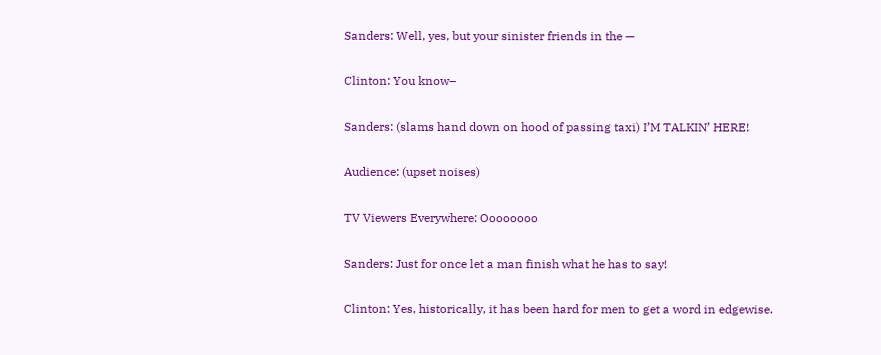Sanders: Well, yes, but your sinister friends in the —

Clinton: You know–

Sanders: (slams hand down on hood of passing taxi) I’M TALKIN’ HERE!

Audience: (upset noises)

TV Viewers Everywhere: Oooooooo

Sanders: Just for once let a man finish what he has to say!

Clinton: Yes, historically, it has been hard for men to get a word in edgewise.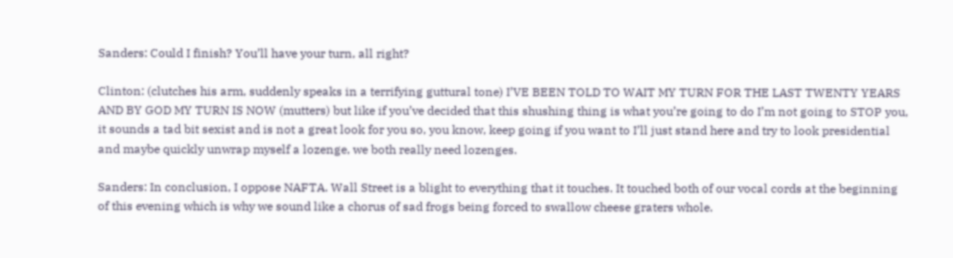Sanders: Could I finish? You’ll have your turn, all right?

Clinton: (clutches his arm, suddenly speaks in a terrifying guttural tone) I’VE BEEN TOLD TO WAIT MY TURN FOR THE LAST TWENTY YEARS AND BY GOD MY TURN IS NOW (mutters) but like if you’ve decided that this shushing thing is what you’re going to do I’m not going to STOP you, it sounds a tad bit sexist and is not a great look for you so, you know, keep going if you want to I’ll just stand here and try to look presidential and maybe quickly unwrap myself a lozenge, we both really need lozenges.

Sanders: In conclusion, I oppose NAFTA. Wall Street is a blight to everything that it touches. It touched both of our vocal cords at the beginning of this evening which is why we sound like a chorus of sad frogs being forced to swallow cheese graters whole.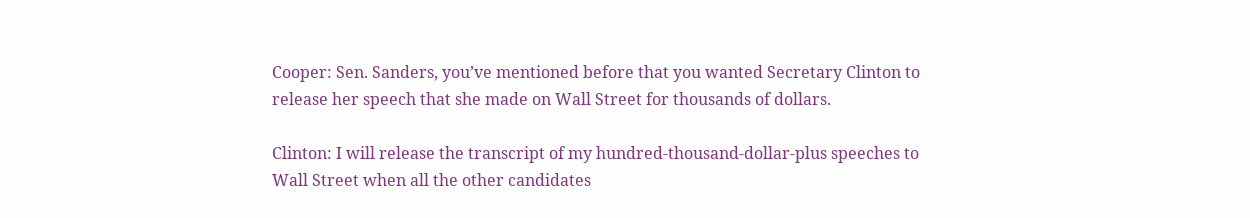Cooper: Sen. Sanders, you’ve mentioned before that you wanted Secretary Clinton to release her speech that she made on Wall Street for thousands of dollars.

Clinton: I will release the transcript of my hundred-thousand-dollar-plus speeches to Wall Street when all the other candidates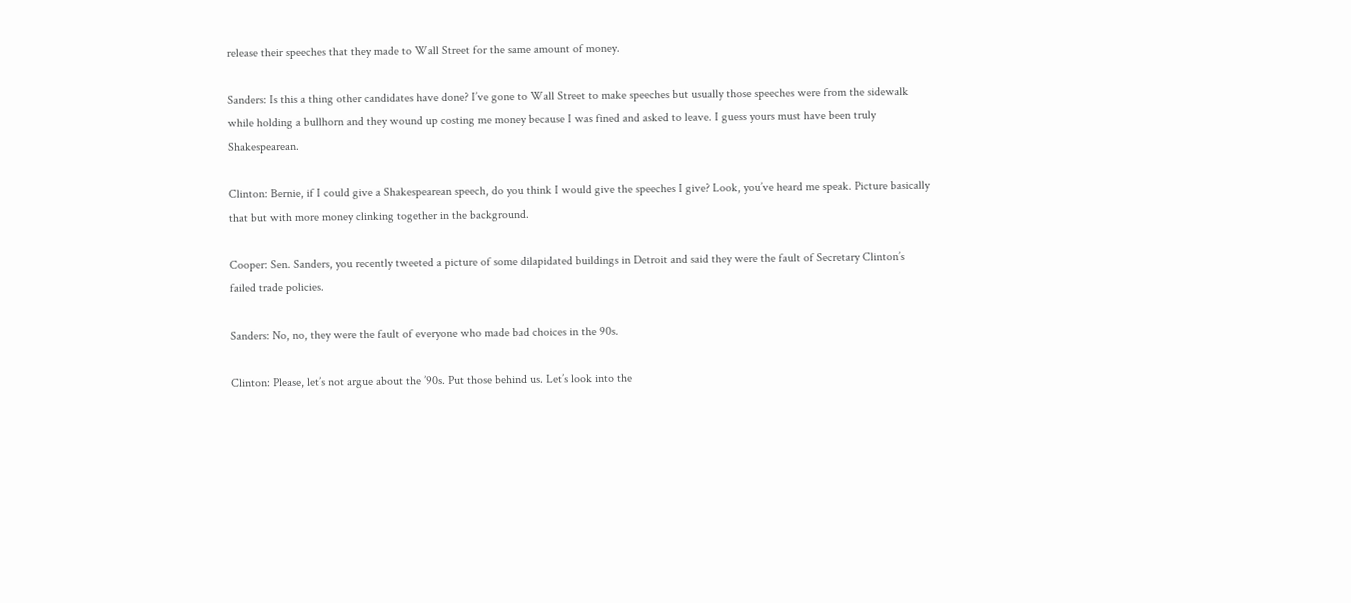release their speeches that they made to Wall Street for the same amount of money.

Sanders: Is this a thing other candidates have done? I’ve gone to Wall Street to make speeches but usually those speeches were from the sidewalk while holding a bullhorn and they wound up costing me money because I was fined and asked to leave. I guess yours must have been truly Shakespearean.

Clinton: Bernie, if I could give a Shakespearean speech, do you think I would give the speeches I give? Look, you’ve heard me speak. Picture basically that but with more money clinking together in the background.

Cooper: Sen. Sanders, you recently tweeted a picture of some dilapidated buildings in Detroit and said they were the fault of Secretary Clinton’s failed trade policies.

Sanders: No, no, they were the fault of everyone who made bad choices in the 90s.

Clinton: Please, let’s not argue about the ’90s. Put those behind us. Let’s look into the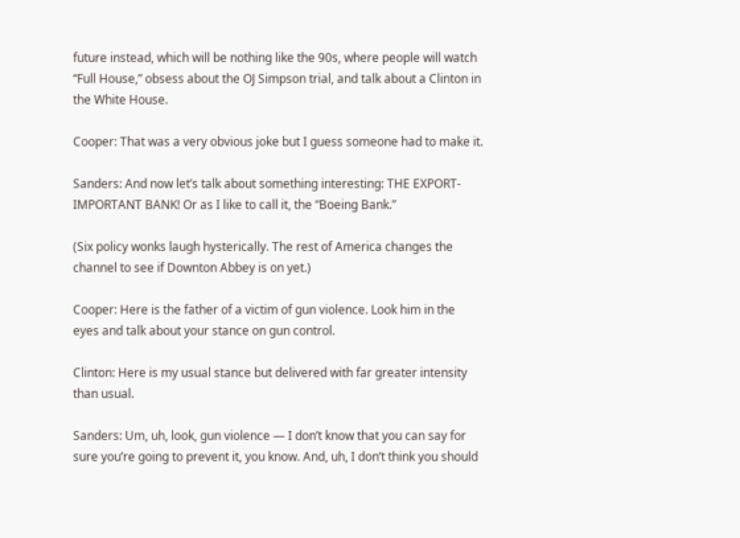future instead, which will be nothing like the 90s, where people will watch “Full House,” obsess about the OJ Simpson trial, and talk about a Clinton in the White House.

Cooper: That was a very obvious joke but I guess someone had to make it.

Sanders: And now let’s talk about something interesting: THE EXPORT-IMPORTANT BANK! Or as I like to call it, the “Boeing Bank.”

(Six policy wonks laugh hysterically. The rest of America changes the channel to see if Downton Abbey is on yet.)

Cooper: Here is the father of a victim of gun violence. Look him in the eyes and talk about your stance on gun control.

Clinton: Here is my usual stance but delivered with far greater intensity than usual.

Sanders: Um, uh, look, gun violence — I don’t know that you can say for sure you’re going to prevent it, you know. And, uh, I don’t think you should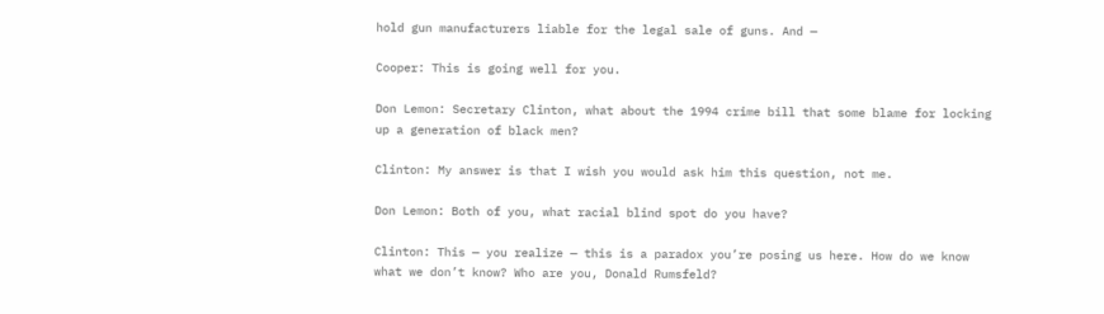hold gun manufacturers liable for the legal sale of guns. And —

Cooper: This is going well for you.

Don Lemon: Secretary Clinton, what about the 1994 crime bill that some blame for locking up a generation of black men?

Clinton: My answer is that I wish you would ask him this question, not me.

Don Lemon: Both of you, what racial blind spot do you have?

Clinton: This — you realize — this is a paradox you’re posing us here. How do we know what we don’t know? Who are you, Donald Rumsfeld?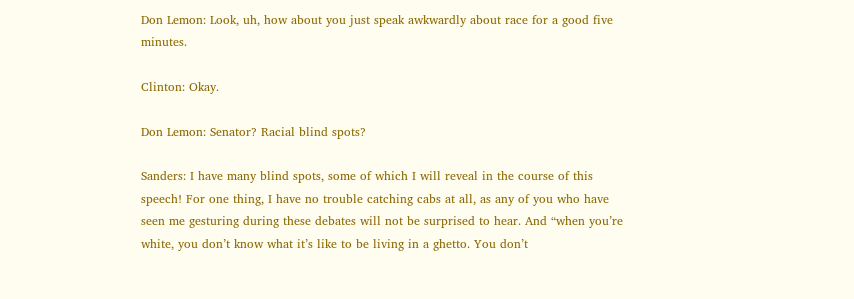Don Lemon: Look, uh, how about you just speak awkwardly about race for a good five minutes.

Clinton: Okay.

Don Lemon: Senator? Racial blind spots?

Sanders: I have many blind spots, some of which I will reveal in the course of this speech! For one thing, I have no trouble catching cabs at all, as any of you who have seen me gesturing during these debates will not be surprised to hear. And “when you’re white, you don’t know what it’s like to be living in a ghetto. You don’t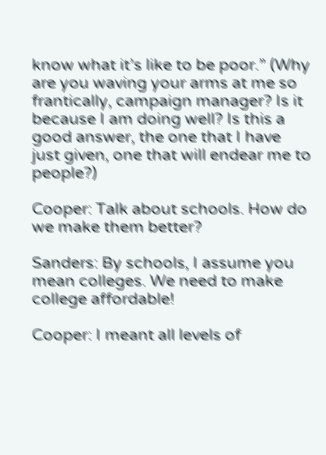know what it’s like to be poor.” (Why are you waving your arms at me so frantically, campaign manager? Is it because I am doing well? Is this a good answer, the one that I have just given, one that will endear me to people?)

Cooper: Talk about schools. How do we make them better?

Sanders: By schools, I assume you mean colleges. We need to make college affordable!

Cooper: I meant all levels of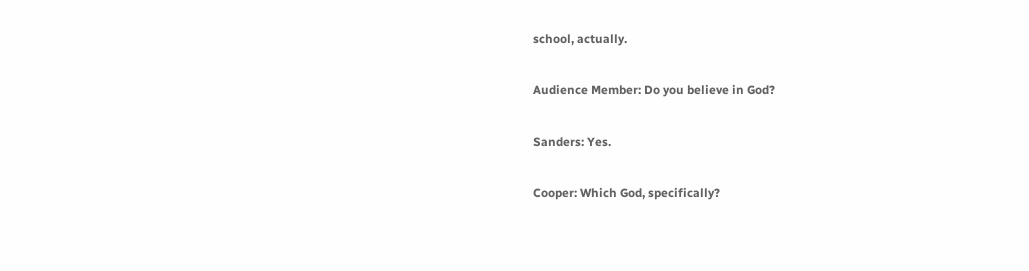school, actually.

Audience Member: Do you believe in God?

Sanders: Yes.

Cooper: Which God, specifically?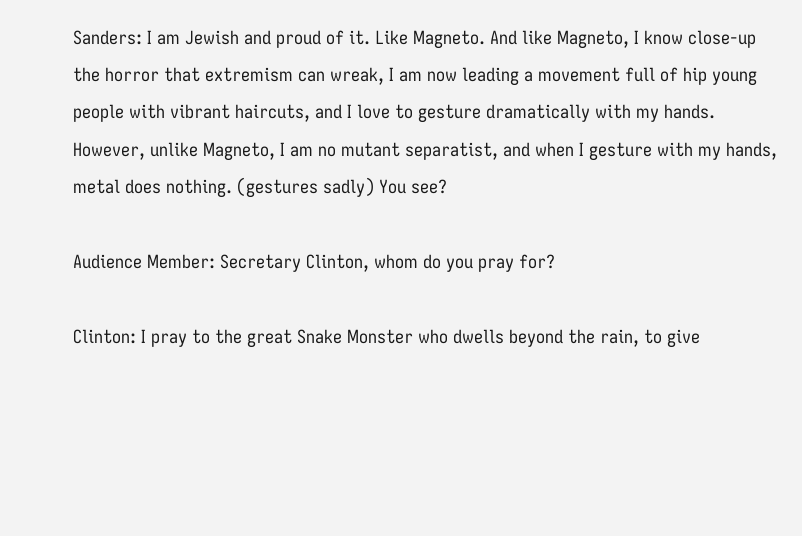Sanders: I am Jewish and proud of it. Like Magneto. And like Magneto, I know close-up the horror that extremism can wreak, I am now leading a movement full of hip young people with vibrant haircuts, and I love to gesture dramatically with my hands. However, unlike Magneto, I am no mutant separatist, and when I gesture with my hands, metal does nothing. (gestures sadly) You see?

Audience Member: Secretary Clinton, whom do you pray for?

Clinton: I pray to the great Snake Monster who dwells beyond the rain, to give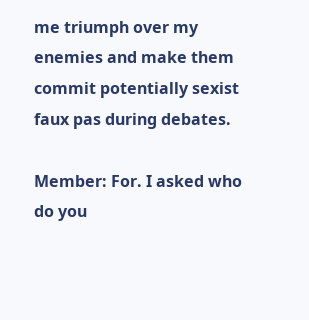me triumph over my enemies and make them commit potentially sexist faux pas during debates.

Member: For. I asked who do you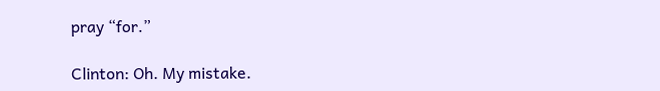pray “for.”

Clinton: Oh. My mistake.